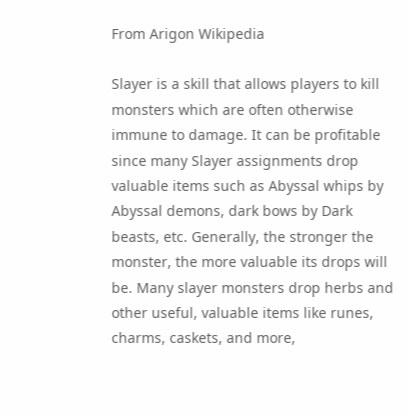From Arigon Wikipedia

Slayer is a skill that allows players to kill monsters which are often otherwise immune to damage. It can be profitable since many Slayer assignments drop valuable items such as Abyssal whips by Abyssal demons, dark bows by Dark beasts, etc. Generally, the stronger the monster, the more valuable its drops will be. Many slayer monsters drop herbs and other useful, valuable items like runes, charms, caskets, and more,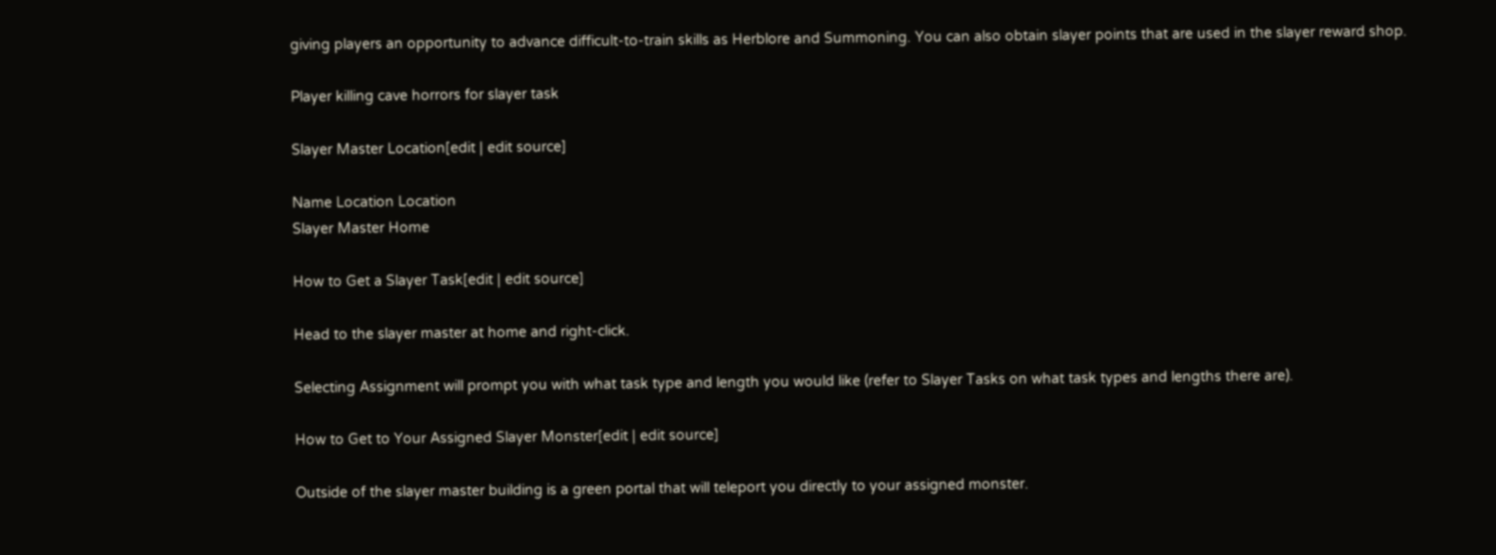giving players an opportunity to advance difficult-to-train skills as Herblore and Summoning. You can also obtain slayer points that are used in the slayer reward shop.

Player killing cave horrors for slayer task

Slayer Master Location[edit | edit source]

Name Location Location
Slayer Master Home

How to Get a Slayer Task[edit | edit source]

Head to the slayer master at home and right-click.

Selecting Assignment will prompt you with what task type and length you would like (refer to Slayer Tasks on what task types and lengths there are).

How to Get to Your Assigned Slayer Monster[edit | edit source]

Outside of the slayer master building is a green portal that will teleport you directly to your assigned monster.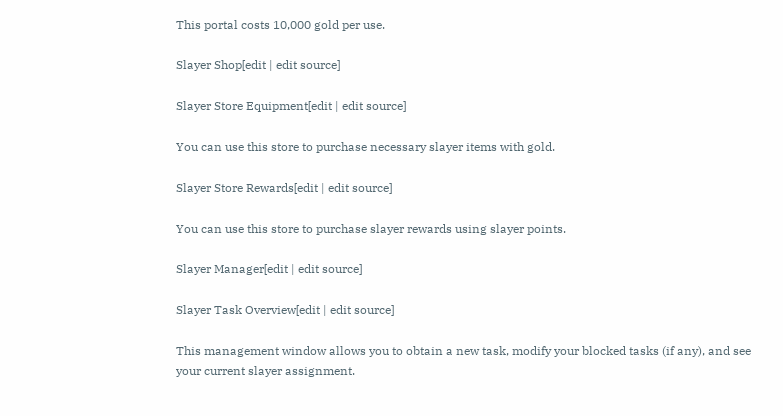This portal costs 10,000 gold per use.

Slayer Shop[edit | edit source]

Slayer Store Equipment[edit | edit source]

You can use this store to purchase necessary slayer items with gold.

Slayer Store Rewards[edit | edit source]

You can use this store to purchase slayer rewards using slayer points.

Slayer Manager[edit | edit source]

Slayer Task Overview[edit | edit source]

This management window allows you to obtain a new task, modify your blocked tasks (if any), and see your current slayer assignment.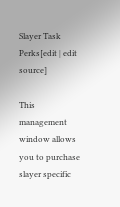Slayer Task Perks[edit | edit source]

This management window allows you to purchase slayer specific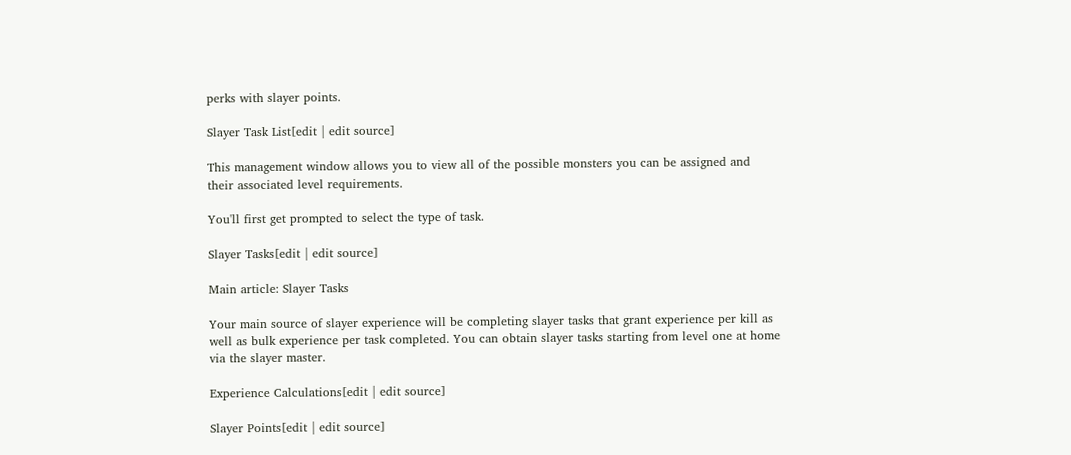perks with slayer points.

Slayer Task List[edit | edit source]

This management window allows you to view all of the possible monsters you can be assigned and their associated level requirements.

You'll first get prompted to select the type of task.

Slayer Tasks[edit | edit source]

Main article: Slayer Tasks

Your main source of slayer experience will be completing slayer tasks that grant experience per kill as well as bulk experience per task completed. You can obtain slayer tasks starting from level one at home via the slayer master.

Experience Calculations[edit | edit source]

Slayer Points[edit | edit source]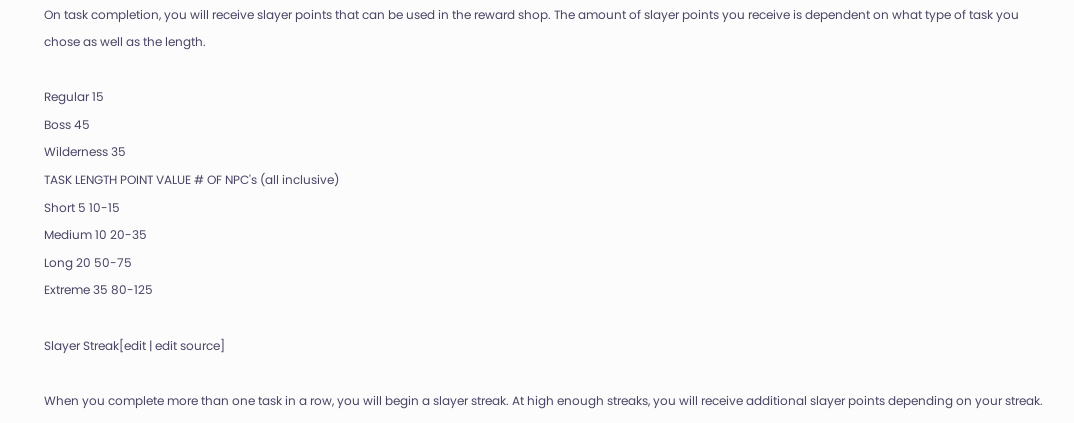On task completion, you will receive slayer points that can be used in the reward shop. The amount of slayer points you receive is dependent on what type of task you chose as well as the length.

Regular 15
Boss 45
Wilderness 35
TASK LENGTH POINT VALUE # OF NPC's (all inclusive)
Short 5 10-15
Medium 10 20-35
Long 20 50-75
Extreme 35 80-125

Slayer Streak[edit | edit source]

When you complete more than one task in a row, you will begin a slayer streak. At high enough streaks, you will receive additional slayer points depending on your streak.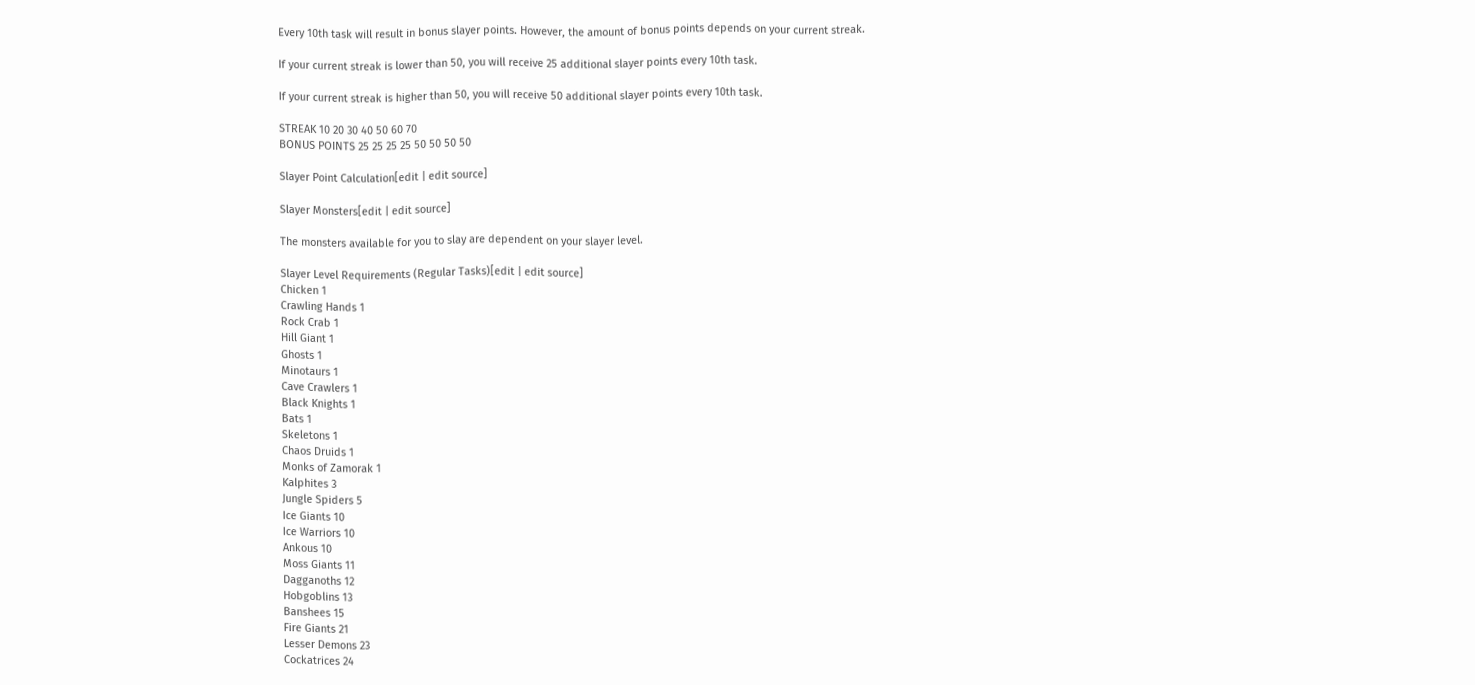Every 10th task will result in bonus slayer points. However, the amount of bonus points depends on your current streak.

If your current streak is lower than 50, you will receive 25 additional slayer points every 10th task.

If your current streak is higher than 50, you will receive 50 additional slayer points every 10th task.

STREAK 10 20 30 40 50 60 70
BONUS POINTS 25 25 25 25 50 50 50 50

Slayer Point Calculation[edit | edit source]

Slayer Monsters[edit | edit source]

The monsters available for you to slay are dependent on your slayer level.

Slayer Level Requirements (Regular Tasks)[edit | edit source]
Chicken 1
Crawling Hands 1
Rock Crab 1
Hill Giant 1
Ghosts 1
Minotaurs 1
Cave Crawlers 1
Black Knights 1
Bats 1
Skeletons 1
Chaos Druids 1
Monks of Zamorak 1
Kalphites 3
Jungle Spiders 5
Ice Giants 10
Ice Warriors 10
Ankous 10
Moss Giants 11
Dagganoths 12
Hobgoblins 13
Banshees 15
Fire Giants 21
Lesser Demons 23
Cockatrices 24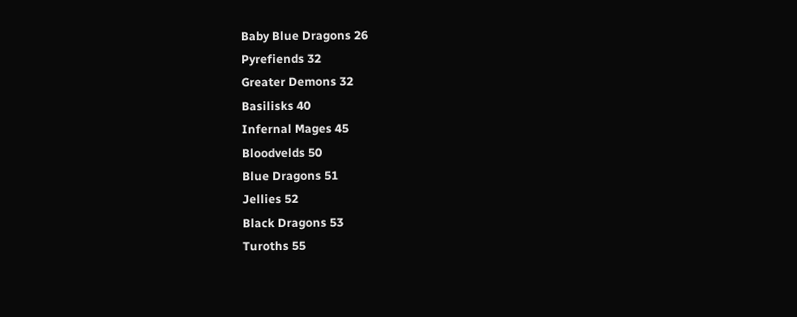Baby Blue Dragons 26
Pyrefiends 32
Greater Demons 32
Basilisks 40
Infernal Mages 45
Bloodvelds 50
Blue Dragons 51
Jellies 52
Black Dragons 53
Turoths 55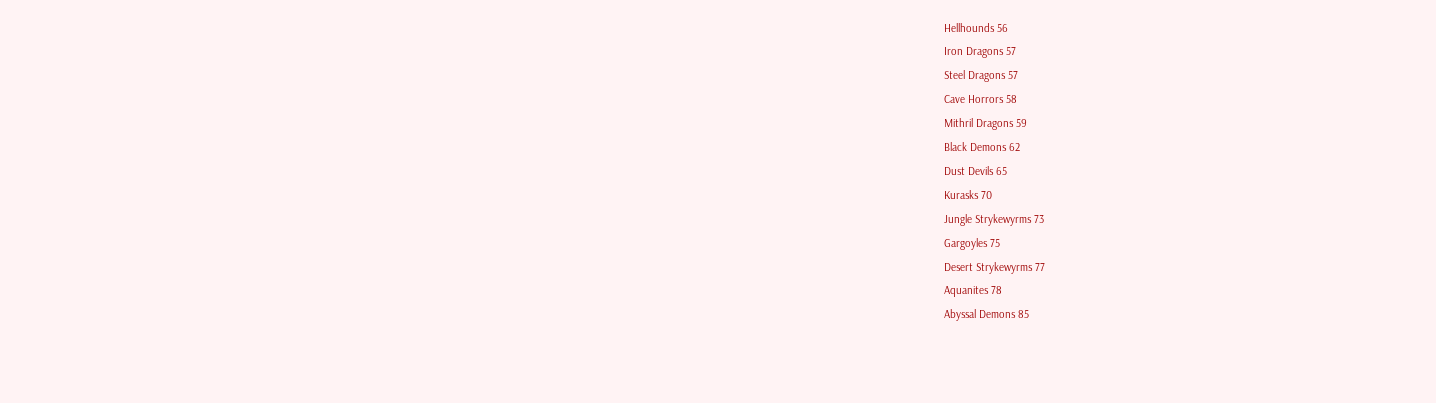Hellhounds 56
Iron Dragons 57
Steel Dragons 57
Cave Horrors 58
Mithril Dragons 59
Black Demons 62
Dust Devils 65
Kurasks 70
Jungle Strykewyrms 73
Gargoyles 75
Desert Strykewyrms 77
Aquanites 78
Abyssal Demons 85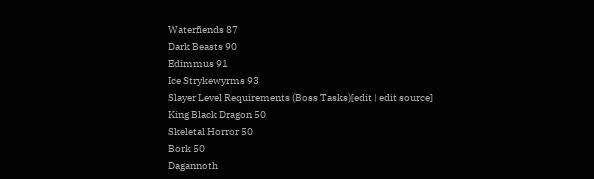Waterfiends 87
Dark Beasts 90
Edimmus 91
Ice Strykewyrms 93
Slayer Level Requirements (Boss Tasks)[edit | edit source]
King Black Dragon 50
Skeletal Horror 50
Bork 50
Dagannoth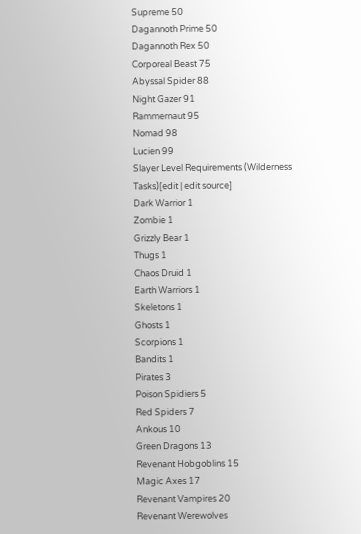Supreme 50
Dagannoth Prime 50
Dagannoth Rex 50
Corporeal Beast 75
Abyssal Spider 88
Night Gazer 91
Rammernaut 95
Nomad 98
Lucien 99
Slayer Level Requirements (Wilderness Tasks)[edit | edit source]
Dark Warrior 1
Zombie 1
Grizzly Bear 1
Thugs 1
Chaos Druid 1
Earth Warriors 1
Skeletons 1
Ghosts 1
Scorpions 1
Bandits 1
Pirates 3
Poison Spidiers 5
Red Spiders 7
Ankous 10
Green Dragons 13
Revenant Hobgoblins 15
Magic Axes 17
Revenant Vampires 20
Revenant Werewolves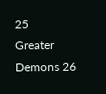25
Greater Demons 26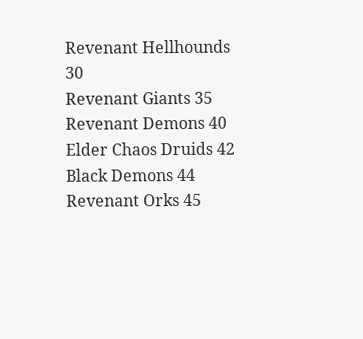Revenant Hellhounds 30
Revenant Giants 35
Revenant Demons 40
Elder Chaos Druids 42
Black Demons 44
Revenant Orks 45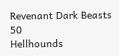Revenant Dark Beasts 50
Hellhounds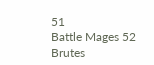51
Battle Mages 52
Brutes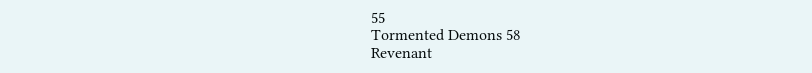55
Tormented Demons 58
Revenant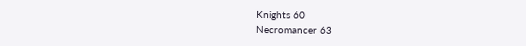Knights 60
Necromancer 63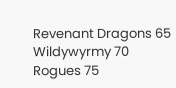Revenant Dragons 65
Wildywyrmy 70
Rogues 75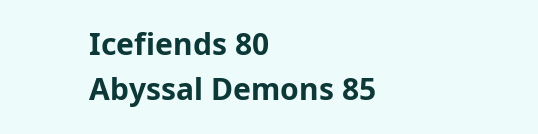Icefiends 80
Abyssal Demons 85